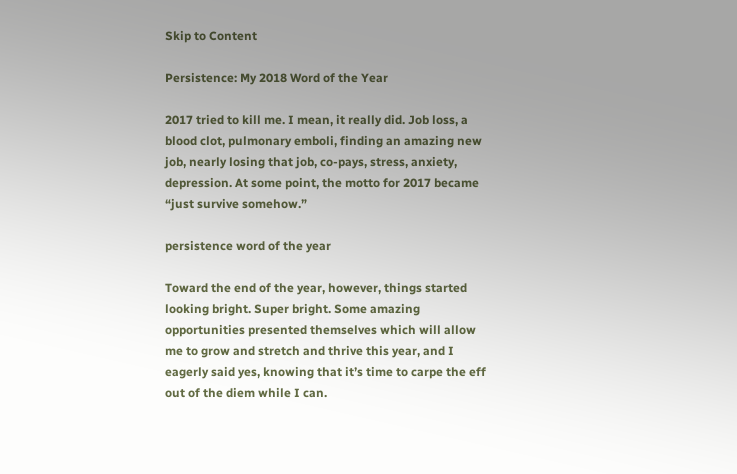Skip to Content

Persistence: My 2018 Word of the Year

2017 tried to kill me. I mean, it really did. Job loss, a blood clot, pulmonary emboli, finding an amazing new job, nearly losing that job, co-pays, stress, anxiety, depression. At some point, the motto for 2017 became “just survive somehow.”

persistence word of the year

Toward the end of the year, however, things started looking bright. Super bright. Some amazing opportunities presented themselves which will allow me to grow and stretch and thrive this year, and I eagerly said yes, knowing that it’s time to carpe the eff out of the diem while I can.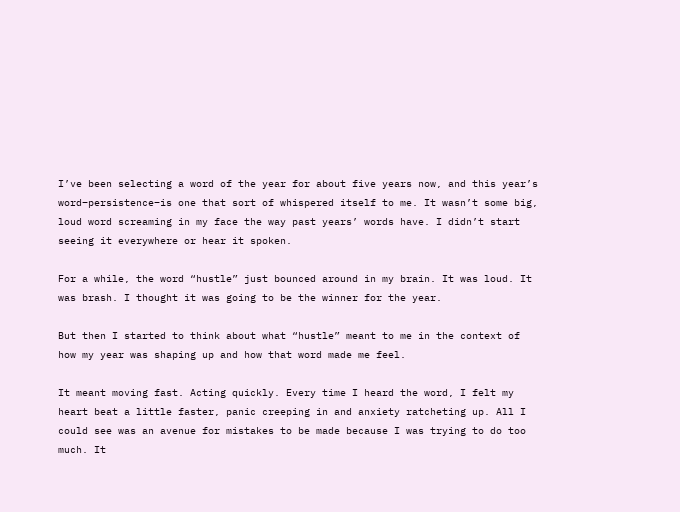I’ve been selecting a word of the year for about five years now, and this year’s word–persistence–is one that sort of whispered itself to me. It wasn’t some big, loud word screaming in my face the way past years’ words have. I didn’t start seeing it everywhere or hear it spoken.

For a while, the word “hustle” just bounced around in my brain. It was loud. It was brash. I thought it was going to be the winner for the year.

But then I started to think about what “hustle” meant to me in the context of how my year was shaping up and how that word made me feel.

It meant moving fast. Acting quickly. Every time I heard the word, I felt my heart beat a little faster, panic creeping in and anxiety ratcheting up. All I could see was an avenue for mistakes to be made because I was trying to do too much. It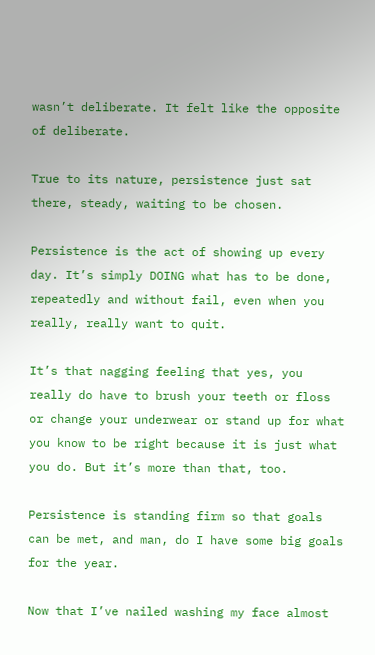wasn’t deliberate. It felt like the opposite of deliberate.

True to its nature, persistence just sat there, steady, waiting to be chosen.

Persistence is the act of showing up every day. It’s simply DOING what has to be done, repeatedly and without fail, even when you really, really want to quit.

It’s that nagging feeling that yes, you really do have to brush your teeth or floss or change your underwear or stand up for what you know to be right because it is just what you do. But it’s more than that, too.

Persistence is standing firm so that goals can be met, and man, do I have some big goals for the year.

Now that I’ve nailed washing my face almost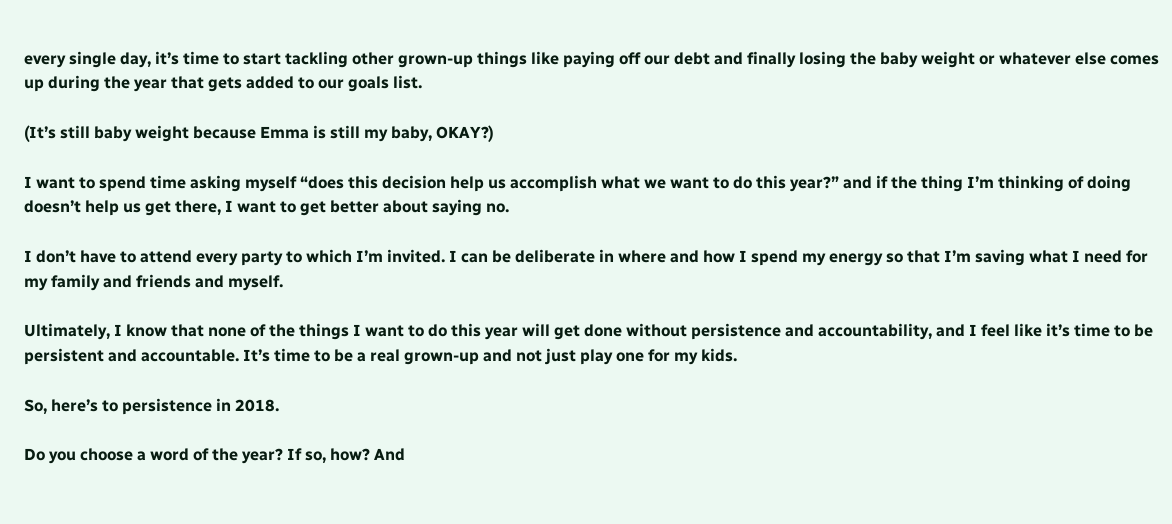every single day, it’s time to start tackling other grown-up things like paying off our debt and finally losing the baby weight or whatever else comes up during the year that gets added to our goals list.

(It’s still baby weight because Emma is still my baby, OKAY?)

I want to spend time asking myself “does this decision help us accomplish what we want to do this year?” and if the thing I’m thinking of doing doesn’t help us get there, I want to get better about saying no.

I don’t have to attend every party to which I’m invited. I can be deliberate in where and how I spend my energy so that I’m saving what I need for my family and friends and myself.

Ultimately, I know that none of the things I want to do this year will get done without persistence and accountability, and I feel like it’s time to be persistent and accountable. It’s time to be a real grown-up and not just play one for my kids.

So, here’s to persistence in 2018.

Do you choose a word of the year? If so, how? And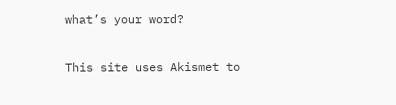what’s your word?

This site uses Akismet to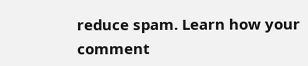reduce spam. Learn how your comment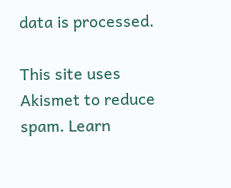data is processed.

This site uses Akismet to reduce spam. Learn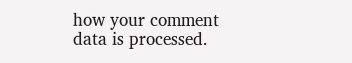how your comment data is processed.